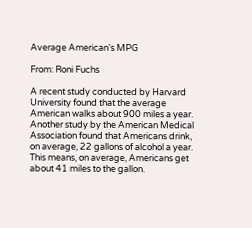Average American's MPG

From: Roni Fuchs

A recent study conducted by Harvard University found that the average American walks about 900 miles a year. Another study by the American Medical Association found that Americans drink, on average, 22 gallons of alcohol a year. This means, on average, Americans get about 41 miles to the gallon.